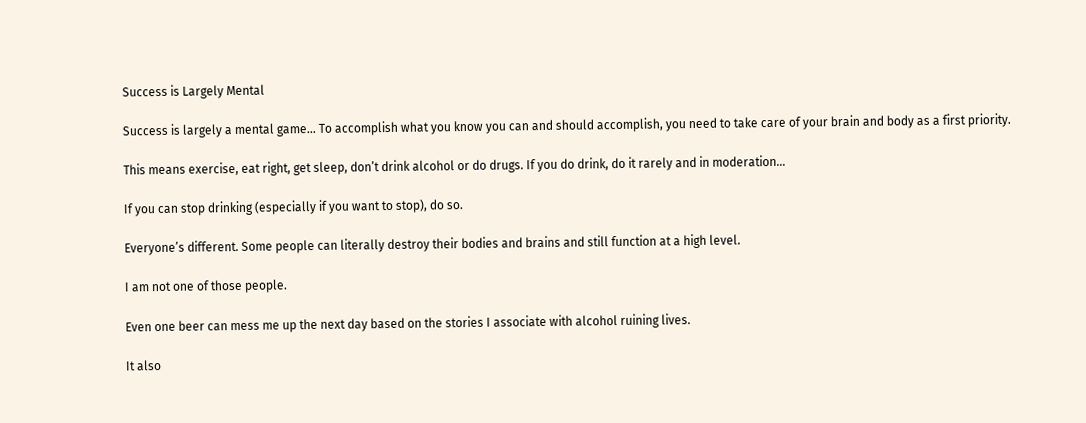Success is Largely Mental

Success is largely a mental game… To accomplish what you know you can and should accomplish, you need to take care of your brain and body as a first priority.

This means exercise, eat right, get sleep, don’t drink alcohol or do drugs. If you do drink, do it rarely and in moderation…

If you can stop drinking (especially if you want to stop), do so.

Everyone’s different. Some people can literally destroy their bodies and brains and still function at a high level.

I am not one of those people.

Even one beer can mess me up the next day based on the stories I associate with alcohol ruining lives.

It also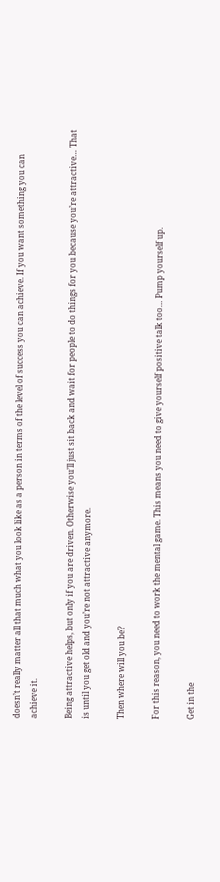doesn’t really matter all that much what you look like as a person in terms of the level of success you can achieve. If you want something you can achieve it.

Being attractive helps, but only if you are driven. Otherwise you’ll just sit back and wait for people to do things for you because you’re attractive… That is until you get old and you’re not attractive anymore.

Then where will you be?

For this reason, you need to work the mental game. This means you need to give yourself positive talk too… Pump yourself up.

Get in the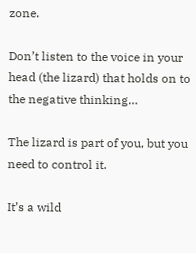zone.

Don’t listen to the voice in your head (the lizard) that holds on to the negative thinking…

The lizard is part of you, but you need to control it.

It’s a wild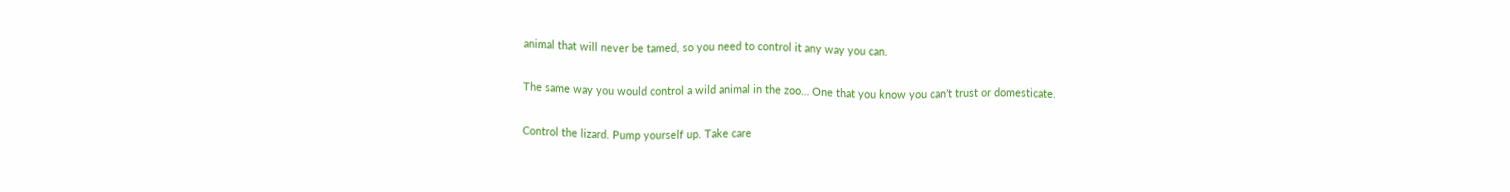animal that will never be tamed, so you need to control it any way you can.

The same way you would control a wild animal in the zoo… One that you know you can’t trust or domesticate.

Control the lizard. Pump yourself up. Take care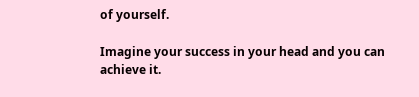of yourself.

Imagine your success in your head and you can achieve it.